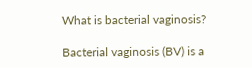What is bacterial vaginosis?

Bacterial vaginosis (BV) is a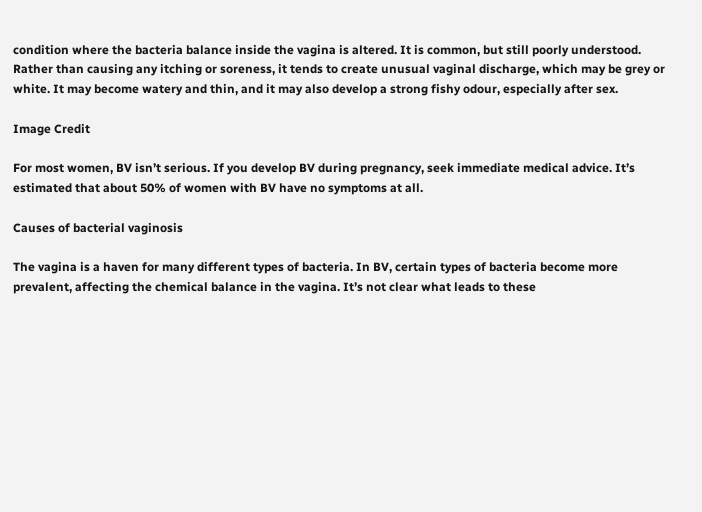condition where the bacteria balance inside the vagina is altered. It is common, but still poorly understood. Rather than causing any itching or soreness, it tends to create unusual vaginal discharge, which may be grey or white. It may become watery and thin, and it may also develop a strong fishy odour, especially after sex.

Image Credit

For most women, BV isn’t serious. If you develop BV during pregnancy, seek immediate medical advice. It’s estimated that about 50% of women with BV have no symptoms at all.

Causes of bacterial vaginosis

The vagina is a haven for many different types of bacteria. In BV, certain types of bacteria become more prevalent, affecting the chemical balance in the vagina. It’s not clear what leads to these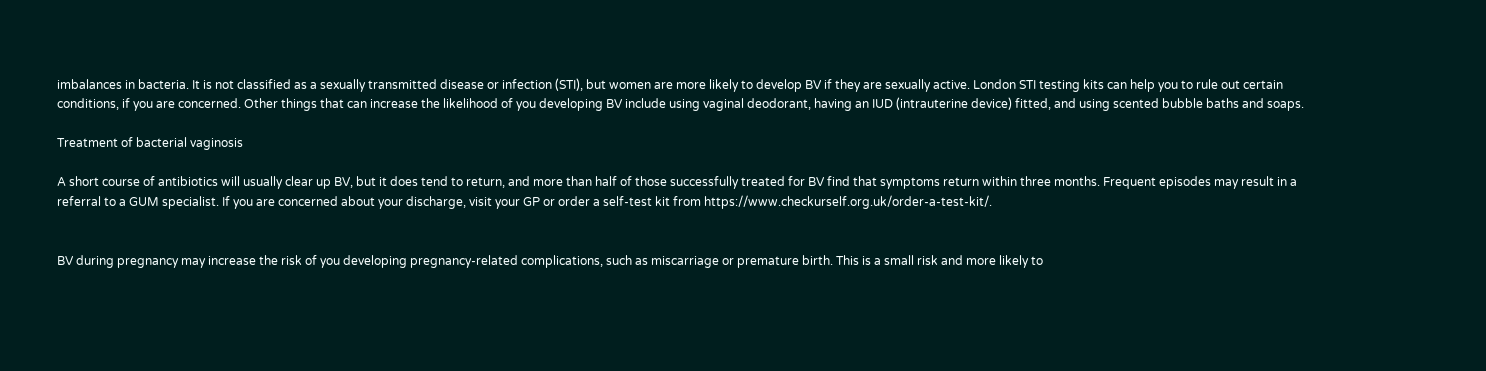imbalances in bacteria. It is not classified as a sexually transmitted disease or infection (STI), but women are more likely to develop BV if they are sexually active. London STI testing kits can help you to rule out certain conditions, if you are concerned. Other things that can increase the likelihood of you developing BV include using vaginal deodorant, having an IUD (intrauterine device) fitted, and using scented bubble baths and soaps.

Treatment of bacterial vaginosis

A short course of antibiotics will usually clear up BV, but it does tend to return, and more than half of those successfully treated for BV find that symptoms return within three months. Frequent episodes may result in a referral to a GUM specialist. If you are concerned about your discharge, visit your GP or order a self-test kit from https://www.checkurself.org.uk/order-a-test-kit/.


BV during pregnancy may increase the risk of you developing pregnancy-related complications, such as miscarriage or premature birth. This is a small risk and more likely to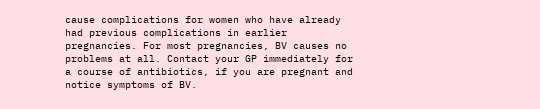cause complications for women who have already had previous complications in earlier pregnancies. For most pregnancies, BV causes no problems at all. Contact your GP immediately for a course of antibiotics, if you are pregnant and notice symptoms of BV.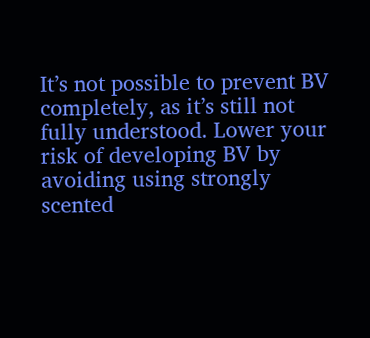It’s not possible to prevent BV completely, as it’s still not fully understood. Lower your risk of developing BV by avoiding using strongly scented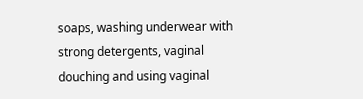soaps, washing underwear with strong detergents, vaginal douching and using vaginal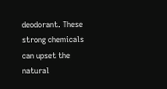deodorant. These strong chemicals can upset the natural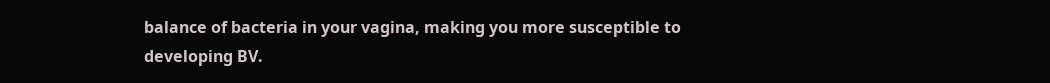balance of bacteria in your vagina, making you more susceptible to developing BV.